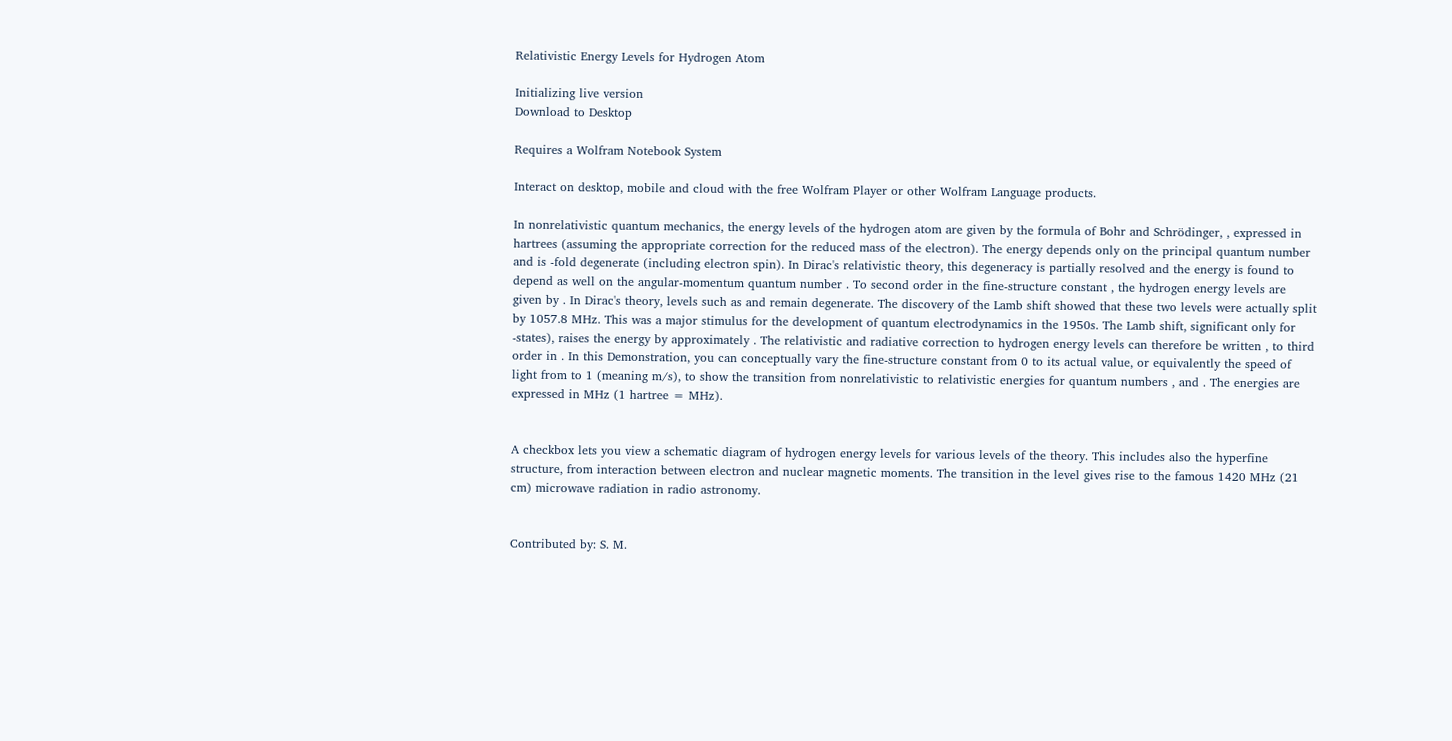Relativistic Energy Levels for Hydrogen Atom

Initializing live version
Download to Desktop

Requires a Wolfram Notebook System

Interact on desktop, mobile and cloud with the free Wolfram Player or other Wolfram Language products.

In nonrelativistic quantum mechanics, the energy levels of the hydrogen atom are given by the formula of Bohr and Schrödinger, , expressed in hartrees (assuming the appropriate correction for the reduced mass of the electron). The energy depends only on the principal quantum number and is -fold degenerate (including electron spin). In Dirac's relativistic theory, this degeneracy is partially resolved and the energy is found to depend as well on the angular-momentum quantum number . To second order in the fine-structure constant , the hydrogen energy levels are given by . In Dirac's theory, levels such as and remain degenerate. The discovery of the Lamb shift showed that these two levels were actually split by 1057.8 MHz. This was a major stimulus for the development of quantum electrodynamics in the 1950s. The Lamb shift, significant only for -states), raises the energy by approximately . The relativistic and radiative correction to hydrogen energy levels can therefore be written , to third order in . In this Demonstration, you can conceptually vary the fine-structure constant from 0 to its actual value, or equivalently the speed of light from to 1 (meaning m/s), to show the transition from nonrelativistic to relativistic energies for quantum numbers , and . The energies are expressed in MHz (1 hartree = MHz).


A checkbox lets you view a schematic diagram of hydrogen energy levels for various levels of the theory. This includes also the hyperfine structure, from interaction between electron and nuclear magnetic moments. The transition in the level gives rise to the famous 1420 MHz (21 cm) microwave radiation in radio astronomy.


Contributed by: S. M.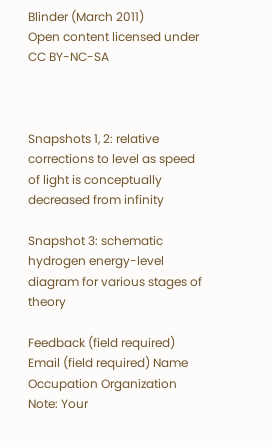Blinder (March 2011)
Open content licensed under CC BY-NC-SA



Snapshots 1, 2: relative corrections to level as speed of light is conceptually decreased from infinity

Snapshot 3: schematic hydrogen energy-level diagram for various stages of theory

Feedback (field required)
Email (field required) Name
Occupation Organization
Note: Your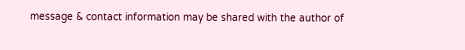message & contact information may be shared with the author of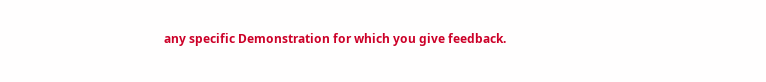any specific Demonstration for which you give feedback.